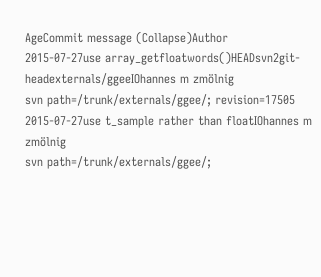AgeCommit message (Collapse)Author
2015-07-27use array_getfloatwords()HEADsvn2git-headexternals/ggeeIOhannes m zmölnig
svn path=/trunk/externals/ggee/; revision=17505
2015-07-27use t_sample rather than floatIOhannes m zmölnig
svn path=/trunk/externals/ggee/;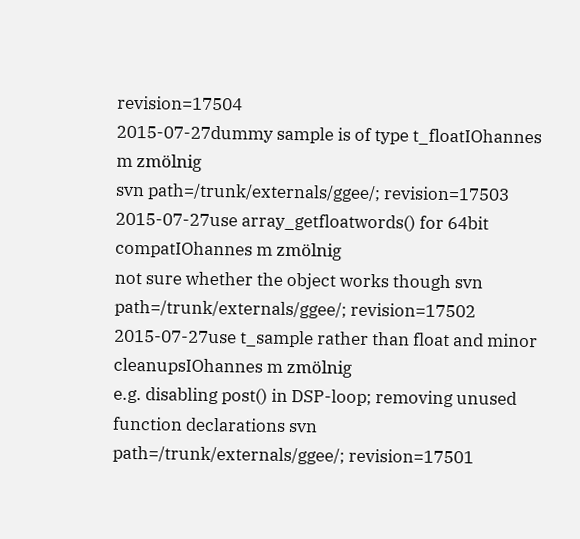revision=17504
2015-07-27dummy sample is of type t_floatIOhannes m zmölnig
svn path=/trunk/externals/ggee/; revision=17503
2015-07-27use array_getfloatwords() for 64bit compatIOhannes m zmölnig
not sure whether the object works though svn path=/trunk/externals/ggee/; revision=17502
2015-07-27use t_sample rather than float and minor cleanupsIOhannes m zmölnig
e.g. disabling post() in DSP-loop; removing unused function declarations svn path=/trunk/externals/ggee/; revision=17501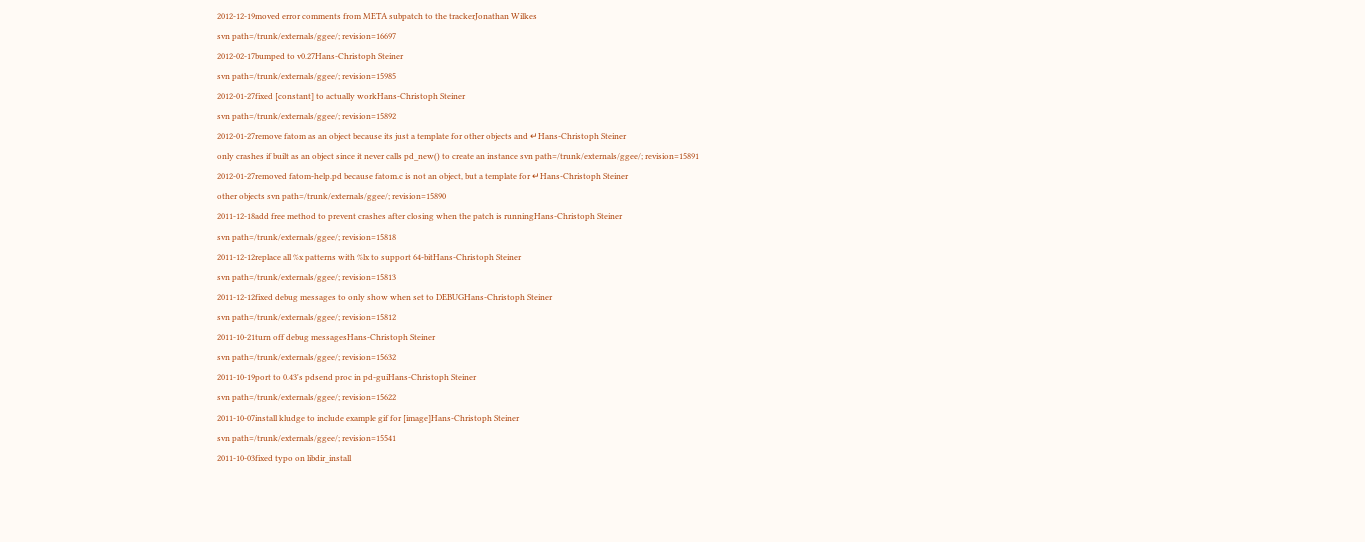2012-12-19moved error comments from META subpatch to the trackerJonathan Wilkes
svn path=/trunk/externals/ggee/; revision=16697
2012-02-17bumped to v0.27Hans-Christoph Steiner
svn path=/trunk/externals/ggee/; revision=15985
2012-01-27fixed [constant] to actually workHans-Christoph Steiner
svn path=/trunk/externals/ggee/; revision=15892
2012-01-27remove fatom as an object because its just a template for other objects and ↵Hans-Christoph Steiner
only crashes if built as an object since it never calls pd_new() to create an instance svn path=/trunk/externals/ggee/; revision=15891
2012-01-27removed fatom-help.pd because fatom.c is not an object, but a template for ↵Hans-Christoph Steiner
other objects svn path=/trunk/externals/ggee/; revision=15890
2011-12-18add free method to prevent crashes after closing when the patch is runningHans-Christoph Steiner
svn path=/trunk/externals/ggee/; revision=15818
2011-12-12replace all %x patterns with %lx to support 64-bitHans-Christoph Steiner
svn path=/trunk/externals/ggee/; revision=15813
2011-12-12fixed debug messages to only show when set to DEBUGHans-Christoph Steiner
svn path=/trunk/externals/ggee/; revision=15812
2011-10-21turn off debug messagesHans-Christoph Steiner
svn path=/trunk/externals/ggee/; revision=15632
2011-10-19port to 0.43's pdsend proc in pd-guiHans-Christoph Steiner
svn path=/trunk/externals/ggee/; revision=15622
2011-10-07install kludge to include example gif for [image]Hans-Christoph Steiner
svn path=/trunk/externals/ggee/; revision=15541
2011-10-03fixed typo on libdir_install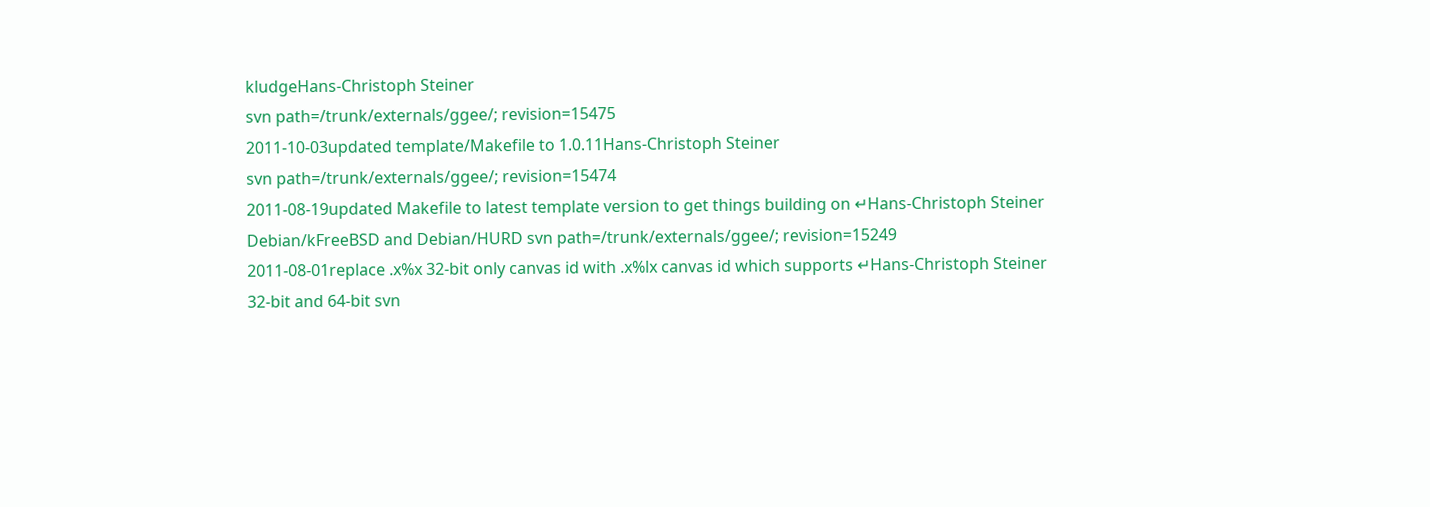kludgeHans-Christoph Steiner
svn path=/trunk/externals/ggee/; revision=15475
2011-10-03updated template/Makefile to 1.0.11Hans-Christoph Steiner
svn path=/trunk/externals/ggee/; revision=15474
2011-08-19updated Makefile to latest template version to get things building on ↵Hans-Christoph Steiner
Debian/kFreeBSD and Debian/HURD svn path=/trunk/externals/ggee/; revision=15249
2011-08-01replace .x%x 32-bit only canvas id with .x%lx canvas id which supports ↵Hans-Christoph Steiner
32-bit and 64-bit svn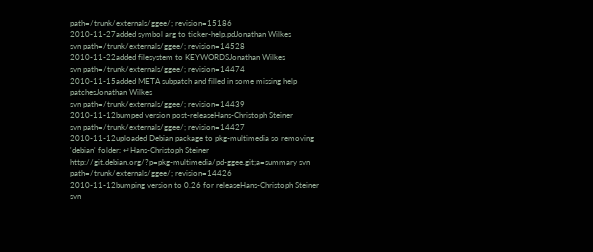path=/trunk/externals/ggee/; revision=15186
2010-11-27added symbol arg to ticker-help.pdJonathan Wilkes
svn path=/trunk/externals/ggee/; revision=14528
2010-11-22added filesystem to KEYWORDSJonathan Wilkes
svn path=/trunk/externals/ggee/; revision=14474
2010-11-15added META subpatch and filled in some missing help patchesJonathan Wilkes
svn path=/trunk/externals/ggee/; revision=14439
2010-11-12bumped version post-releaseHans-Christoph Steiner
svn path=/trunk/externals/ggee/; revision=14427
2010-11-12uploaded Debian package to pkg-multimedia so removing 'debian' folder: ↵Hans-Christoph Steiner
http://git.debian.org/?p=pkg-multimedia/pd-ggee.git;a=summary svn path=/trunk/externals/ggee/; revision=14426
2010-11-12bumping version to 0.26 for releaseHans-Christoph Steiner
svn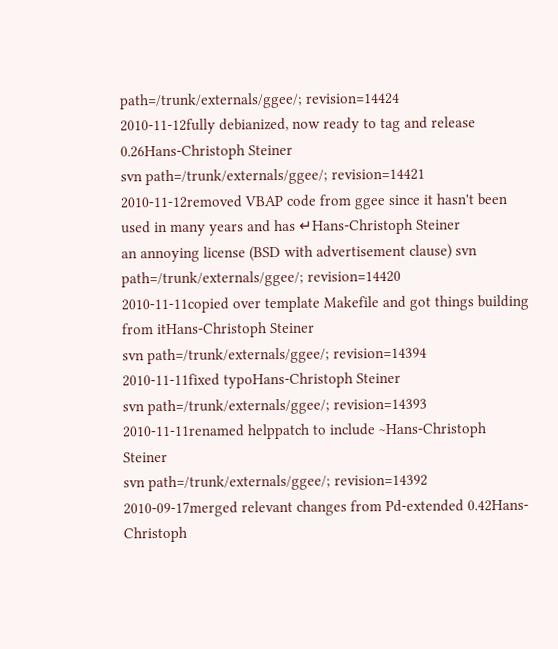path=/trunk/externals/ggee/; revision=14424
2010-11-12fully debianized, now ready to tag and release 0.26Hans-Christoph Steiner
svn path=/trunk/externals/ggee/; revision=14421
2010-11-12removed VBAP code from ggee since it hasn't been used in many years and has ↵Hans-Christoph Steiner
an annoying license (BSD with advertisement clause) svn path=/trunk/externals/ggee/; revision=14420
2010-11-11copied over template Makefile and got things building from itHans-Christoph Steiner
svn path=/trunk/externals/ggee/; revision=14394
2010-11-11fixed typoHans-Christoph Steiner
svn path=/trunk/externals/ggee/; revision=14393
2010-11-11renamed helppatch to include ~Hans-Christoph Steiner
svn path=/trunk/externals/ggee/; revision=14392
2010-09-17merged relevant changes from Pd-extended 0.42Hans-Christoph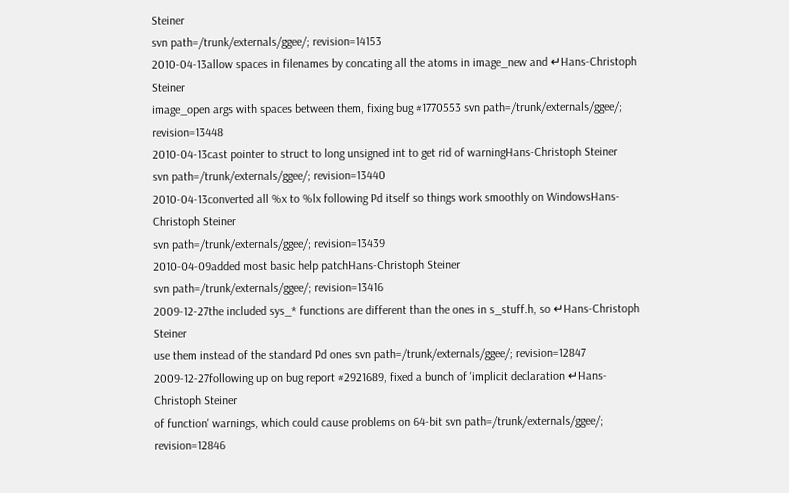Steiner
svn path=/trunk/externals/ggee/; revision=14153
2010-04-13allow spaces in filenames by concating all the atoms in image_new and ↵Hans-Christoph Steiner
image_open args with spaces between them, fixing bug #1770553 svn path=/trunk/externals/ggee/; revision=13448
2010-04-13cast pointer to struct to long unsigned int to get rid of warningHans-Christoph Steiner
svn path=/trunk/externals/ggee/; revision=13440
2010-04-13converted all %x to %lx following Pd itself so things work smoothly on WindowsHans-Christoph Steiner
svn path=/trunk/externals/ggee/; revision=13439
2010-04-09added most basic help patchHans-Christoph Steiner
svn path=/trunk/externals/ggee/; revision=13416
2009-12-27the included sys_* functions are different than the ones in s_stuff.h, so ↵Hans-Christoph Steiner
use them instead of the standard Pd ones svn path=/trunk/externals/ggee/; revision=12847
2009-12-27following up on bug report #2921689, fixed a bunch of 'implicit declaration ↵Hans-Christoph Steiner
of function' warnings, which could cause problems on 64-bit svn path=/trunk/externals/ggee/; revision=12846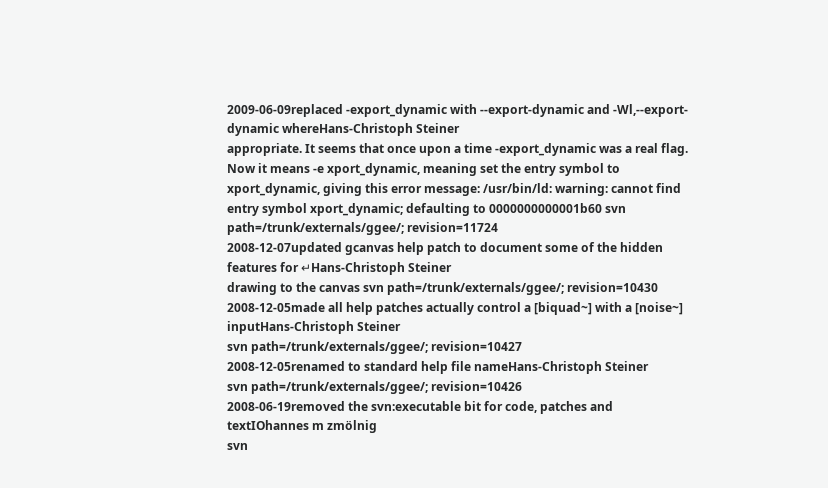2009-06-09replaced -export_dynamic with --export-dynamic and -Wl,--export-dynamic whereHans-Christoph Steiner
appropriate. It seems that once upon a time -export_dynamic was a real flag. Now it means -e xport_dynamic, meaning set the entry symbol to xport_dynamic, giving this error message: /usr/bin/ld: warning: cannot find entry symbol xport_dynamic; defaulting to 0000000000001b60 svn path=/trunk/externals/ggee/; revision=11724
2008-12-07updated gcanvas help patch to document some of the hidden features for ↵Hans-Christoph Steiner
drawing to the canvas svn path=/trunk/externals/ggee/; revision=10430
2008-12-05made all help patches actually control a [biquad~] with a [noise~] inputHans-Christoph Steiner
svn path=/trunk/externals/ggee/; revision=10427
2008-12-05renamed to standard help file nameHans-Christoph Steiner
svn path=/trunk/externals/ggee/; revision=10426
2008-06-19removed the svn:executable bit for code, patches and textIOhannes m zmölnig
svn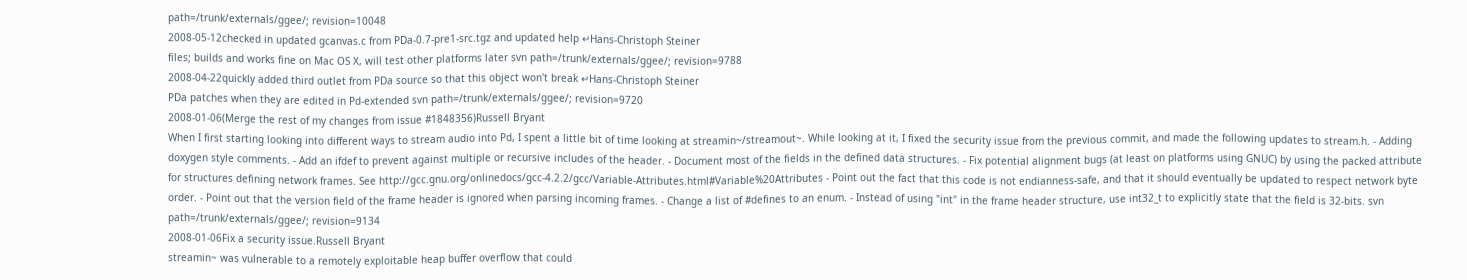path=/trunk/externals/ggee/; revision=10048
2008-05-12checked in updated gcanvas.c from PDa-0.7-pre1-src.tgz and updated help ↵Hans-Christoph Steiner
files; builds and works fine on Mac OS X, will test other platforms later svn path=/trunk/externals/ggee/; revision=9788
2008-04-22quickly added third outlet from PDa source so that this object won't break ↵Hans-Christoph Steiner
PDa patches when they are edited in Pd-extended svn path=/trunk/externals/ggee/; revision=9720
2008-01-06(Merge the rest of my changes from issue #1848356)Russell Bryant
When I first starting looking into different ways to stream audio into Pd, I spent a little bit of time looking at streamin~/streamout~. While looking at it, I fixed the security issue from the previous commit, and made the following updates to stream.h. - Adding doxygen style comments. - Add an ifdef to prevent against multiple or recursive includes of the header. - Document most of the fields in the defined data structures. - Fix potential alignment bugs (at least on platforms using GNUC) by using the packed attribute for structures defining network frames. See http://gcc.gnu.org/onlinedocs/gcc-4.2.2/gcc/Variable-Attributes.html#Variable%20Attributes - Point out the fact that this code is not endianness-safe, and that it should eventually be updated to respect network byte order. - Point out that the version field of the frame header is ignored when parsing incoming frames. - Change a list of #defines to an enum. - Instead of using "int" in the frame header structure, use int32_t to explicitly state that the field is 32-bits. svn path=/trunk/externals/ggee/; revision=9134
2008-01-06Fix a security issue.Russell Bryant
streamin~ was vulnerable to a remotely exploitable heap buffer overflow that could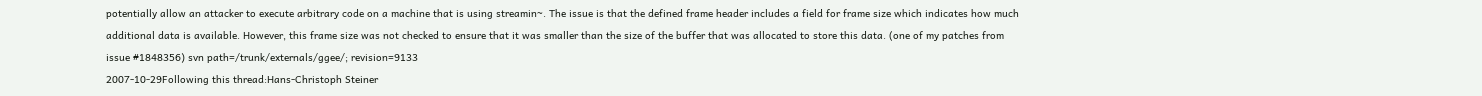potentially allow an attacker to execute arbitrary code on a machine that is using streamin~. The issue is that the defined frame header includes a field for frame size which indicates how much additional data is available. However, this frame size was not checked to ensure that it was smaller than the size of the buffer that was allocated to store this data. (one of my patches from issue #1848356) svn path=/trunk/externals/ggee/; revision=9133
2007-10-29Following this thread:Hans-Christoph Steiner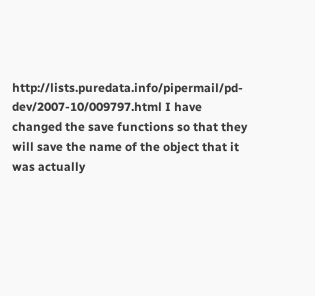http://lists.puredata.info/pipermail/pd-dev/2007-10/009797.html I have changed the save functions so that they will save the name of the object that it was actually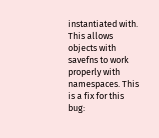instantiated with. This allows objects with savefns to work properly with namespaces. This is a fix for this bug: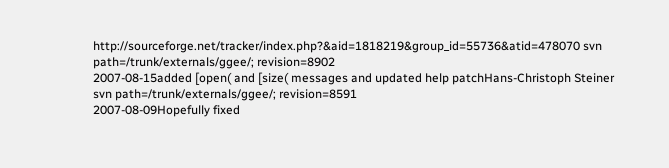http://sourceforge.net/tracker/index.php?&aid=1818219&group_id=55736&atid=478070 svn path=/trunk/externals/ggee/; revision=8902
2007-08-15added [open( and [size( messages and updated help patchHans-Christoph Steiner
svn path=/trunk/externals/ggee/; revision=8591
2007-08-09Hopefully fixed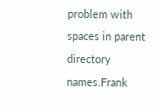problem with spaces in parent directory names.Frank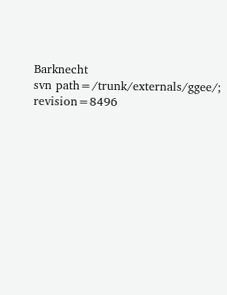Barknecht
svn path=/trunk/externals/ggee/; revision=8496